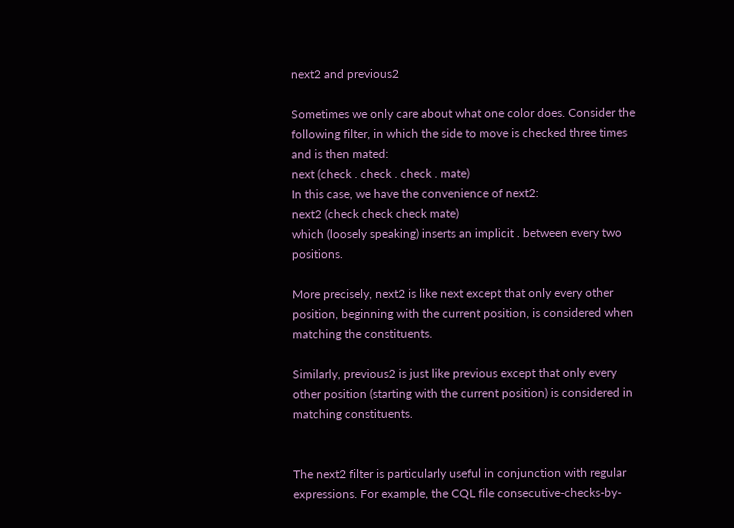next2 and previous2

Sometimes we only care about what one color does. Consider the following filter, in which the side to move is checked three times and is then mated:
next (check . check . check . mate)
In this case, we have the convenience of next2:
next2 (check check check mate)
which (loosely speaking) inserts an implicit . between every two positions.

More precisely, next2 is like next except that only every other position, beginning with the current position, is considered when matching the constituents.

Similarly, previous2 is just like previous except that only every other position (starting with the current position) is considered in matching constituents.


The next2 filter is particularly useful in conjunction with regular expressions. For example, the CQL file consecutive-checks-by-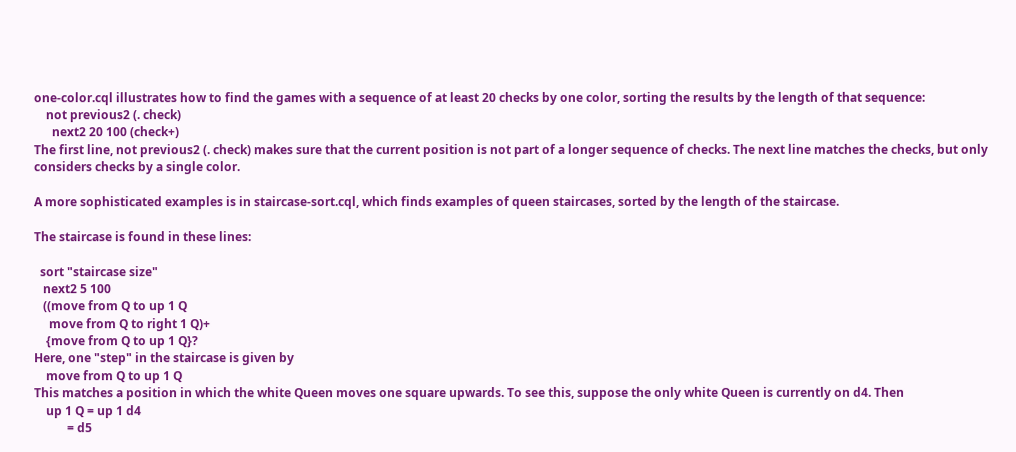one-color.cql illustrates how to find the games with a sequence of at least 20 checks by one color, sorting the results by the length of that sequence:
    not previous2 (. check)
      next2 20 100 (check+)
The first line, not previous2 (. check) makes sure that the current position is not part of a longer sequence of checks. The next line matches the checks, but only considers checks by a single color.

A more sophisticated examples is in staircase-sort.cql, which finds examples of queen staircases, sorted by the length of the staircase.

The staircase is found in these lines:

  sort "staircase size"
   next2 5 100
   ((move from Q to up 1 Q
     move from Q to right 1 Q)+
    {move from Q to up 1 Q}?
Here, one "step" in the staircase is given by
    move from Q to up 1 Q
This matches a position in which the white Queen moves one square upwards. To see this, suppose the only white Queen is currently on d4. Then
    up 1 Q = up 1 d4
           = d5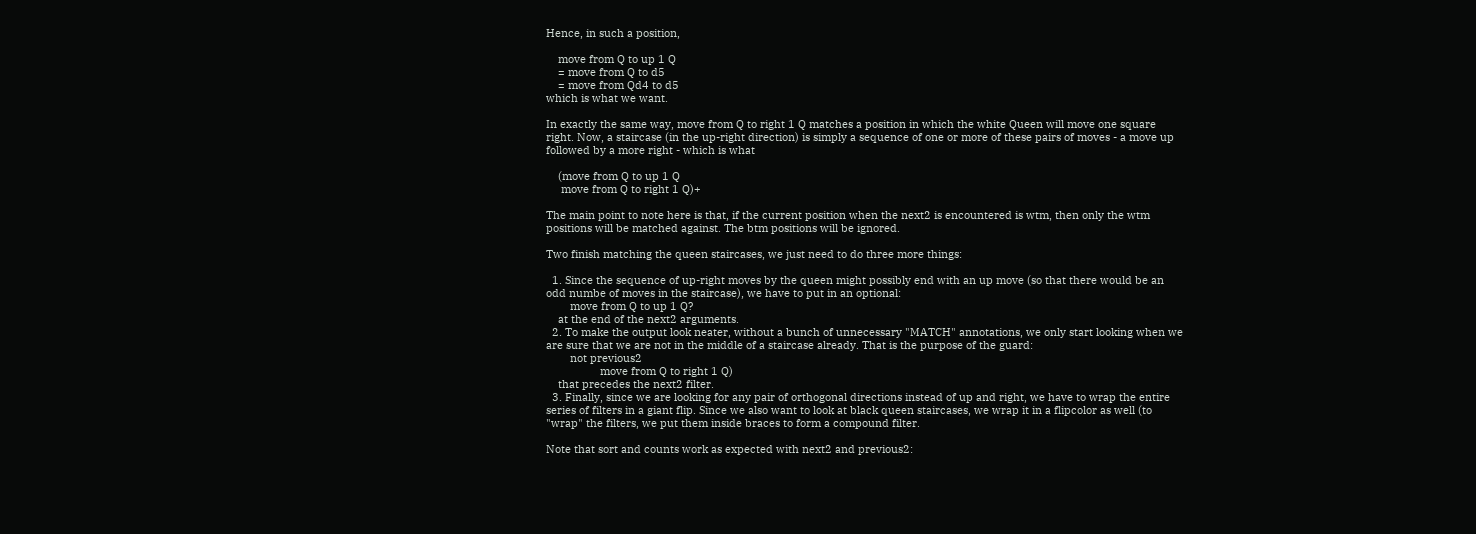Hence, in such a position,

    move from Q to up 1 Q
    = move from Q to d5
    = move from Qd4 to d5
which is what we want.

In exactly the same way, move from Q to right 1 Q matches a position in which the white Queen will move one square right. Now, a staircase (in the up-right direction) is simply a sequence of one or more of these pairs of moves - a move up followed by a more right - which is what

    (move from Q to up 1 Q
     move from Q to right 1 Q)+

The main point to note here is that, if the current position when the next2 is encountered is wtm, then only the wtm positions will be matched against. The btm positions will be ignored.

Two finish matching the queen staircases, we just need to do three more things:

  1. Since the sequence of up-right moves by the queen might possibly end with an up move (so that there would be an odd numbe of moves in the staircase), we have to put in an optional:
        move from Q to up 1 Q?
    at the end of the next2 arguments.
  2. To make the output look neater, without a bunch of unnecessary "MATCH" annotations, we only start looking when we are sure that we are not in the middle of a staircase already. That is the purpose of the guard:
        not previous2
                  move from Q to right 1 Q)
    that precedes the next2 filter.
  3. Finally, since we are looking for any pair of orthogonal directions instead of up and right, we have to wrap the entire series of filters in a giant flip. Since we also want to look at black queen staircases, we wrap it in a flipcolor as well (to "wrap" the filters, we put them inside braces to form a compound filter.

Note that sort and counts work as expected with next2 and previous2: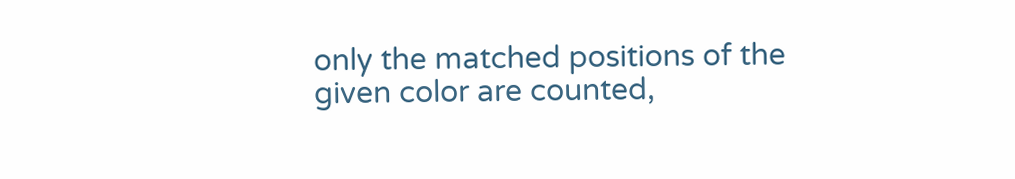only the matched positions of the given color are counted,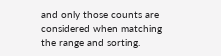and only those counts are considered when matching the range and sorting.